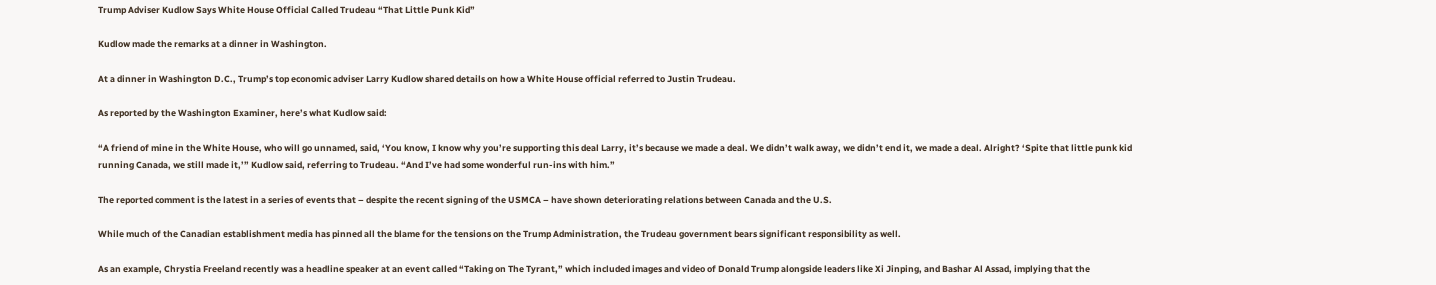Trump Adviser Kudlow Says White House Official Called Trudeau “That Little Punk Kid”

Kudlow made the remarks at a dinner in Washington.

At a dinner in Washington D.C., Trump’s top economic adviser Larry Kudlow shared details on how a White House official referred to Justin Trudeau.

As reported by the Washington Examiner, here’s what Kudlow said:

“A friend of mine in the White House, who will go unnamed, said, ‘You know, I know why you’re supporting this deal Larry, it’s because we made a deal. We didn’t walk away, we didn’t end it, we made a deal. Alright? ‘Spite that little punk kid running Canada, we still made it,’” Kudlow said, referring to Trudeau. “And I’ve had some wonderful run-ins with him.”

The reported comment is the latest in a series of events that – despite the recent signing of the USMCA – have shown deteriorating relations between Canada and the U.S.

While much of the Canadian establishment media has pinned all the blame for the tensions on the Trump Administration, the Trudeau government bears significant responsibility as well.

As an example, Chrystia Freeland recently was a headline speaker at an event called “Taking on The Tyrant,” which included images and video of Donald Trump alongside leaders like Xi Jinping, and Bashar Al Assad, implying that the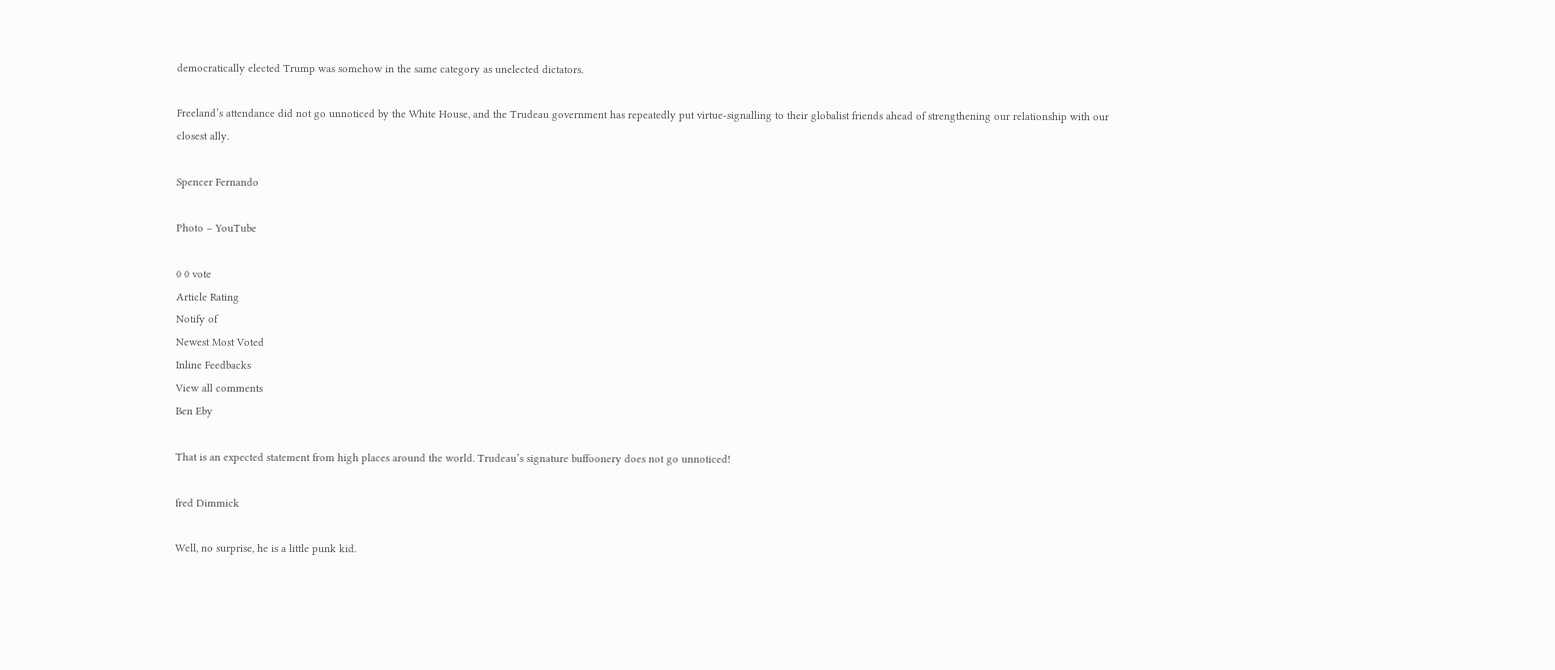democratically elected Trump was somehow in the same category as unelected dictators.

Freeland’s attendance did not go unnoticed by the White House, and the Trudeau government has repeatedly put virtue-signalling to their globalist friends ahead of strengthening our relationship with our closest ally.

Spencer Fernando

Photo – YouTube

0 0 vote
Article Rating
Notify of
Newest Most Voted
Inline Feedbacks
View all comments
Ben Eby

That is an expected statement from high places around the world. Trudeau’s signature buffoonery does not go unnoticed!

fred Dimmick

Well, no surprise, he is a little punk kid.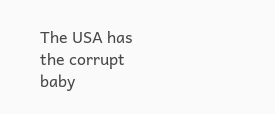The USA has the corrupt baby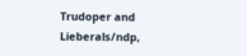Trudoper and Lieberals/ndp,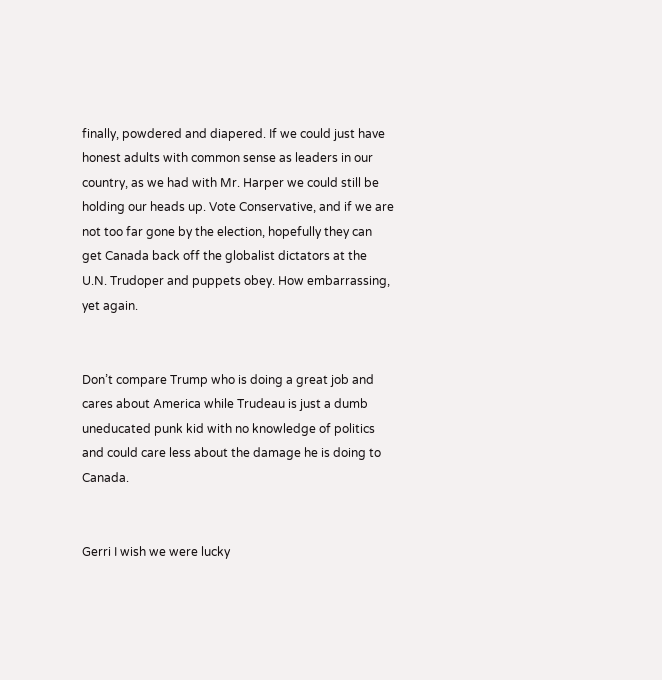finally, powdered and diapered. If we could just have honest adults with common sense as leaders in our country, as we had with Mr. Harper we could still be holding our heads up. Vote Conservative, and if we are not too far gone by the election, hopefully they can get Canada back off the globalist dictators at the U.N. Trudoper and puppets obey. How embarrassing, yet again.


Don’t compare Trump who is doing a great job and cares about America while Trudeau is just a dumb uneducated punk kid with no knowledge of politics and could care less about the damage he is doing to Canada.


Gerri I wish we were lucky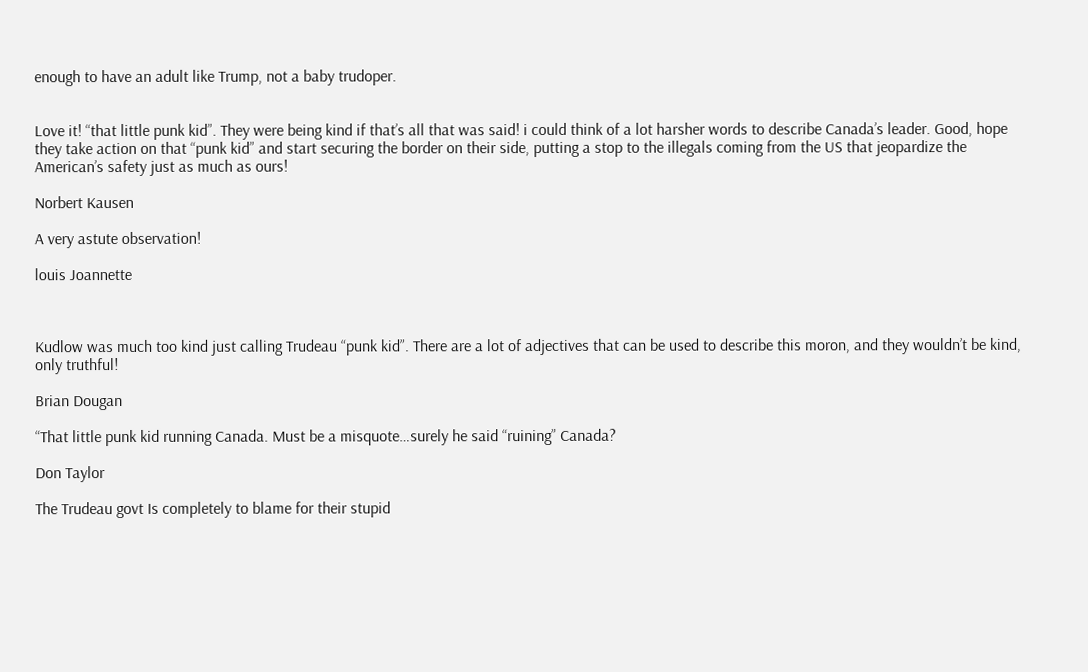enough to have an adult like Trump, not a baby trudoper.


Love it! “that little punk kid”. They were being kind if that’s all that was said! i could think of a lot harsher words to describe Canada’s leader. Good, hope they take action on that “punk kid” and start securing the border on their side, putting a stop to the illegals coming from the US that jeopardize the American’s safety just as much as ours!

Norbert Kausen

A very astute observation!

louis Joannette



Kudlow was much too kind just calling Trudeau “punk kid”. There are a lot of adjectives that can be used to describe this moron, and they wouldn’t be kind, only truthful!

Brian Dougan

“That little punk kid running Canada. Must be a misquote…surely he said “ruining” Canada?

Don Taylor

The Trudeau govt Is completely to blame for their stupid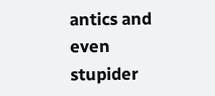antics and even stupider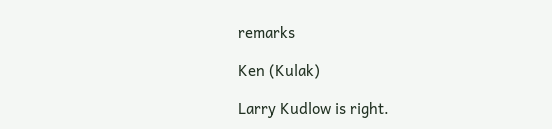remarks

Ken (Kulak)

Larry Kudlow is right.